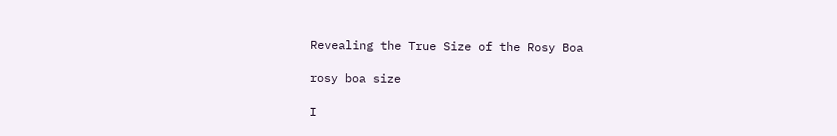Revealing the True Size of the Rosy Boa

rosy boa size

I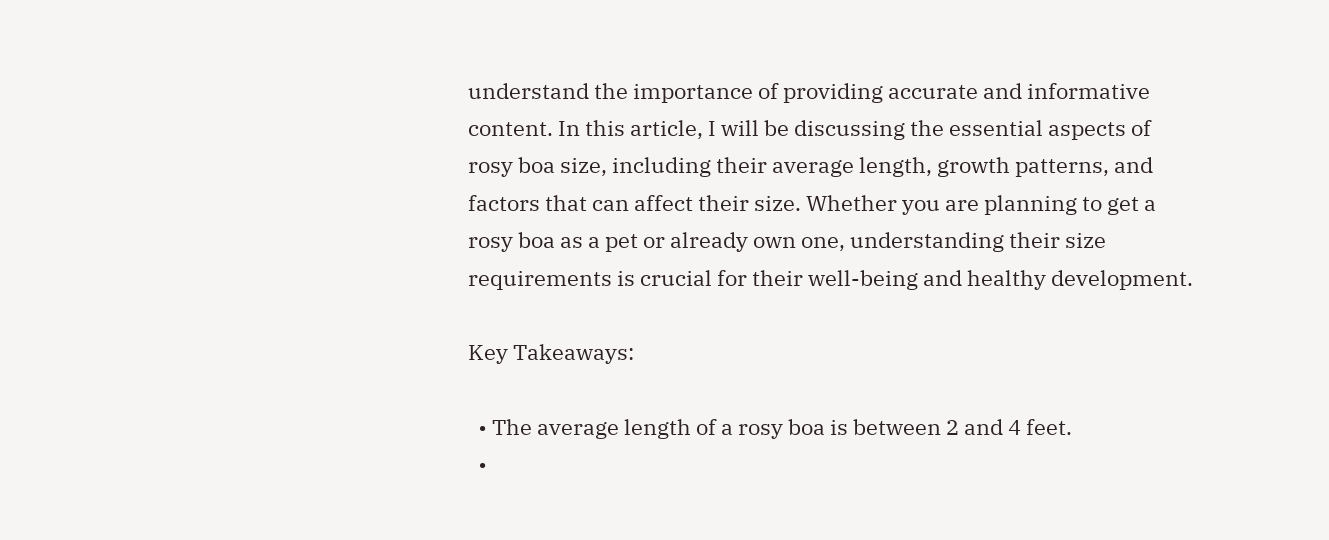understand the importance of providing accurate and informative content. In this article, I will be discussing the essential aspects of rosy boa size, including their average length, growth patterns, and factors that can affect their size. Whether you are planning to get a rosy boa as a pet or already own one, understanding their size requirements is crucial for their well-being and healthy development.

Key Takeaways:

  • The average length of a rosy boa is between 2 and 4 feet.
  •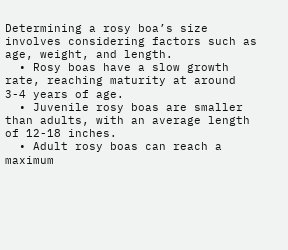Determining a rosy boa’s size involves considering factors such as age, weight, and length.
  • Rosy boas have a slow growth rate, reaching maturity at around 3-4 years of age.
  • Juvenile rosy boas are smaller than adults, with an average length of 12-18 inches.
  • Adult rosy boas can reach a maximum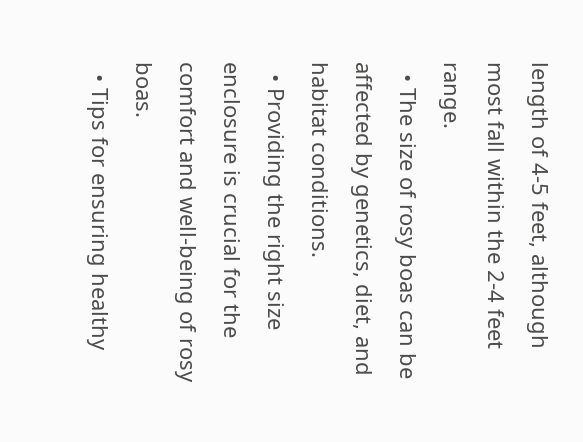length of 4-5 feet, although most fall within the 2-4 feet range.
  • The size of rosy boas can be affected by genetics, diet, and habitat conditions.
  • Providing the right size enclosure is crucial for the comfort and well-being of rosy boas.
  • Tips for ensuring healthy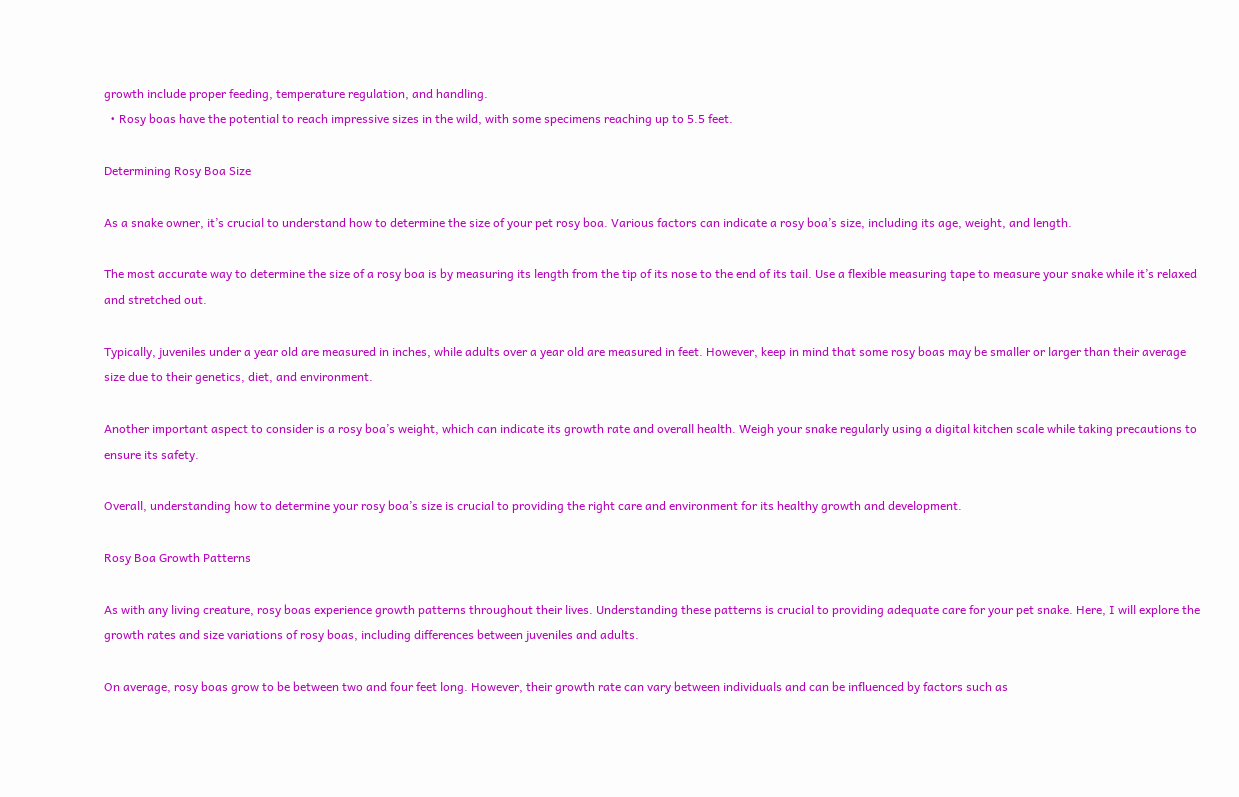growth include proper feeding, temperature regulation, and handling.
  • Rosy boas have the potential to reach impressive sizes in the wild, with some specimens reaching up to 5.5 feet.

Determining Rosy Boa Size

As a snake owner, it’s crucial to understand how to determine the size of your pet rosy boa. Various factors can indicate a rosy boa’s size, including its age, weight, and length.

The most accurate way to determine the size of a rosy boa is by measuring its length from the tip of its nose to the end of its tail. Use a flexible measuring tape to measure your snake while it’s relaxed and stretched out.

Typically, juveniles under a year old are measured in inches, while adults over a year old are measured in feet. However, keep in mind that some rosy boas may be smaller or larger than their average size due to their genetics, diet, and environment.

Another important aspect to consider is a rosy boa’s weight, which can indicate its growth rate and overall health. Weigh your snake regularly using a digital kitchen scale while taking precautions to ensure its safety.

Overall, understanding how to determine your rosy boa’s size is crucial to providing the right care and environment for its healthy growth and development.

Rosy Boa Growth Patterns

As with any living creature, rosy boas experience growth patterns throughout their lives. Understanding these patterns is crucial to providing adequate care for your pet snake. Here, I will explore the growth rates and size variations of rosy boas, including differences between juveniles and adults.

On average, rosy boas grow to be between two and four feet long. However, their growth rate can vary between individuals and can be influenced by factors such as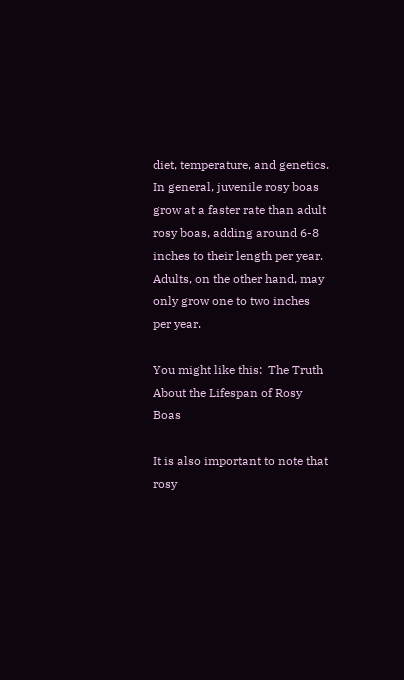diet, temperature, and genetics. In general, juvenile rosy boas grow at a faster rate than adult rosy boas, adding around 6-8 inches to their length per year. Adults, on the other hand, may only grow one to two inches per year.

You might like this:  The Truth About the Lifespan of Rosy Boas

It is also important to note that rosy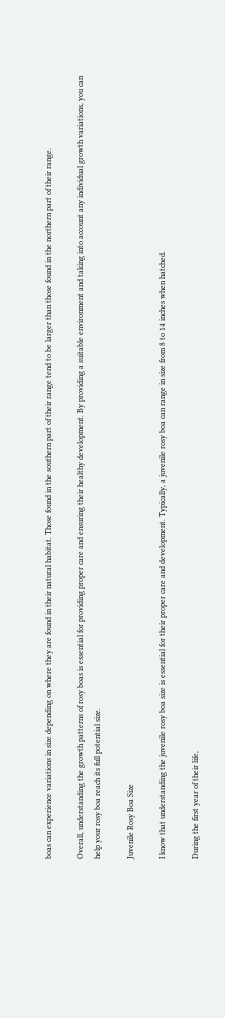boas can experience variations in size depending on where they are found in their natural habitat. Those found in the southern part of their range tend to be larger than those found in the northern part of their range.

Overall, understanding the growth patterns of rosy boas is essential for providing proper care and ensuring their healthy development. By providing a suitable environment and taking into account any individual growth variations, you can help your rosy boa reach its full potential size.

Juvenile Rosy Boa Size

I know that understanding the juvenile rosy boa size is essential for their proper care and development. Typically, a juvenile rosy boa can range in size from 8 to 14 inches when hatched.

During the first year of their life,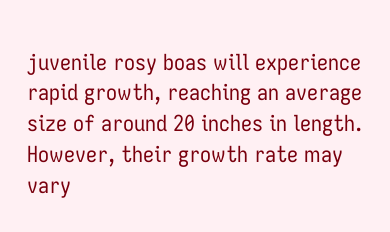juvenile rosy boas will experience rapid growth, reaching an average size of around 20 inches in length. However, their growth rate may vary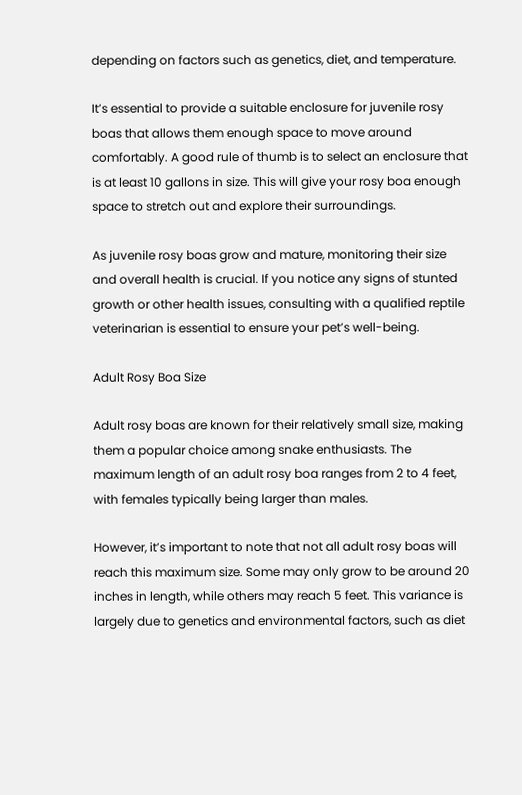depending on factors such as genetics, diet, and temperature.

It’s essential to provide a suitable enclosure for juvenile rosy boas that allows them enough space to move around comfortably. A good rule of thumb is to select an enclosure that is at least 10 gallons in size. This will give your rosy boa enough space to stretch out and explore their surroundings.

As juvenile rosy boas grow and mature, monitoring their size and overall health is crucial. If you notice any signs of stunted growth or other health issues, consulting with a qualified reptile veterinarian is essential to ensure your pet’s well-being.

Adult Rosy Boa Size

Adult rosy boas are known for their relatively small size, making them a popular choice among snake enthusiasts. The maximum length of an adult rosy boa ranges from 2 to 4 feet, with females typically being larger than males.

However, it’s important to note that not all adult rosy boas will reach this maximum size. Some may only grow to be around 20 inches in length, while others may reach 5 feet. This variance is largely due to genetics and environmental factors, such as diet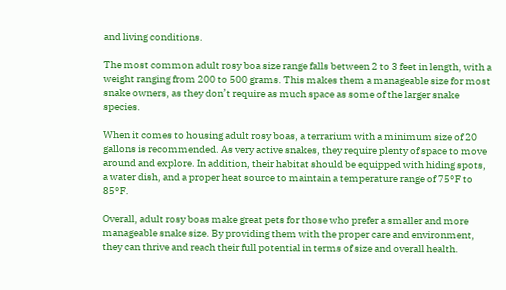and living conditions.

The most common adult rosy boa size range falls between 2 to 3 feet in length, with a weight ranging from 200 to 500 grams. This makes them a manageable size for most snake owners, as they don’t require as much space as some of the larger snake species.

When it comes to housing adult rosy boas, a terrarium with a minimum size of 20 gallons is recommended. As very active snakes, they require plenty of space to move around and explore. In addition, their habitat should be equipped with hiding spots, a water dish, and a proper heat source to maintain a temperature range of 75°F to 85°F.

Overall, adult rosy boas make great pets for those who prefer a smaller and more manageable snake size. By providing them with the proper care and environment, they can thrive and reach their full potential in terms of size and overall health.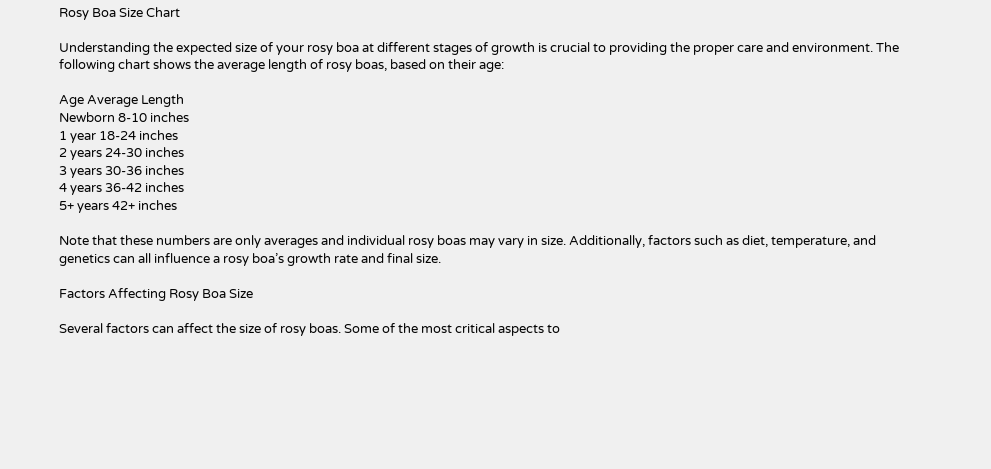Rosy Boa Size Chart

Understanding the expected size of your rosy boa at different stages of growth is crucial to providing the proper care and environment. The following chart shows the average length of rosy boas, based on their age:

Age Average Length
Newborn 8-10 inches
1 year 18-24 inches
2 years 24-30 inches
3 years 30-36 inches
4 years 36-42 inches
5+ years 42+ inches

Note that these numbers are only averages and individual rosy boas may vary in size. Additionally, factors such as diet, temperature, and genetics can all influence a rosy boa’s growth rate and final size.

Factors Affecting Rosy Boa Size

Several factors can affect the size of rosy boas. Some of the most critical aspects to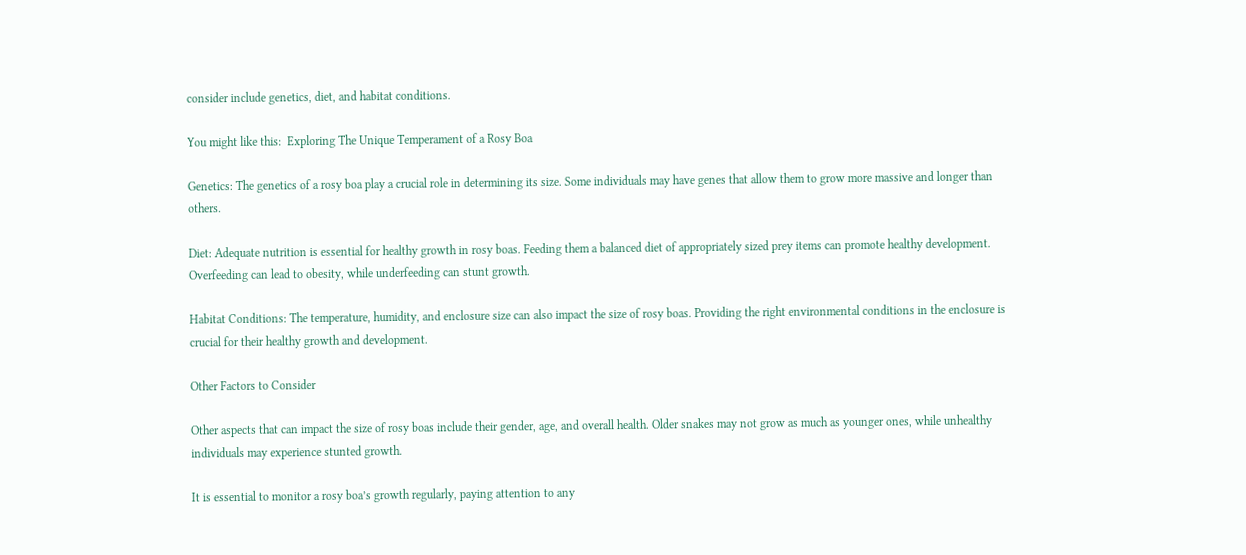consider include genetics, diet, and habitat conditions.

You might like this:  Exploring The Unique Temperament of a Rosy Boa

Genetics: The genetics of a rosy boa play a crucial role in determining its size. Some individuals may have genes that allow them to grow more massive and longer than others.

Diet: Adequate nutrition is essential for healthy growth in rosy boas. Feeding them a balanced diet of appropriately sized prey items can promote healthy development. Overfeeding can lead to obesity, while underfeeding can stunt growth.

Habitat Conditions: The temperature, humidity, and enclosure size can also impact the size of rosy boas. Providing the right environmental conditions in the enclosure is crucial for their healthy growth and development.

Other Factors to Consider

Other aspects that can impact the size of rosy boas include their gender, age, and overall health. Older snakes may not grow as much as younger ones, while unhealthy individuals may experience stunted growth.

It is essential to monitor a rosy boa’s growth regularly, paying attention to any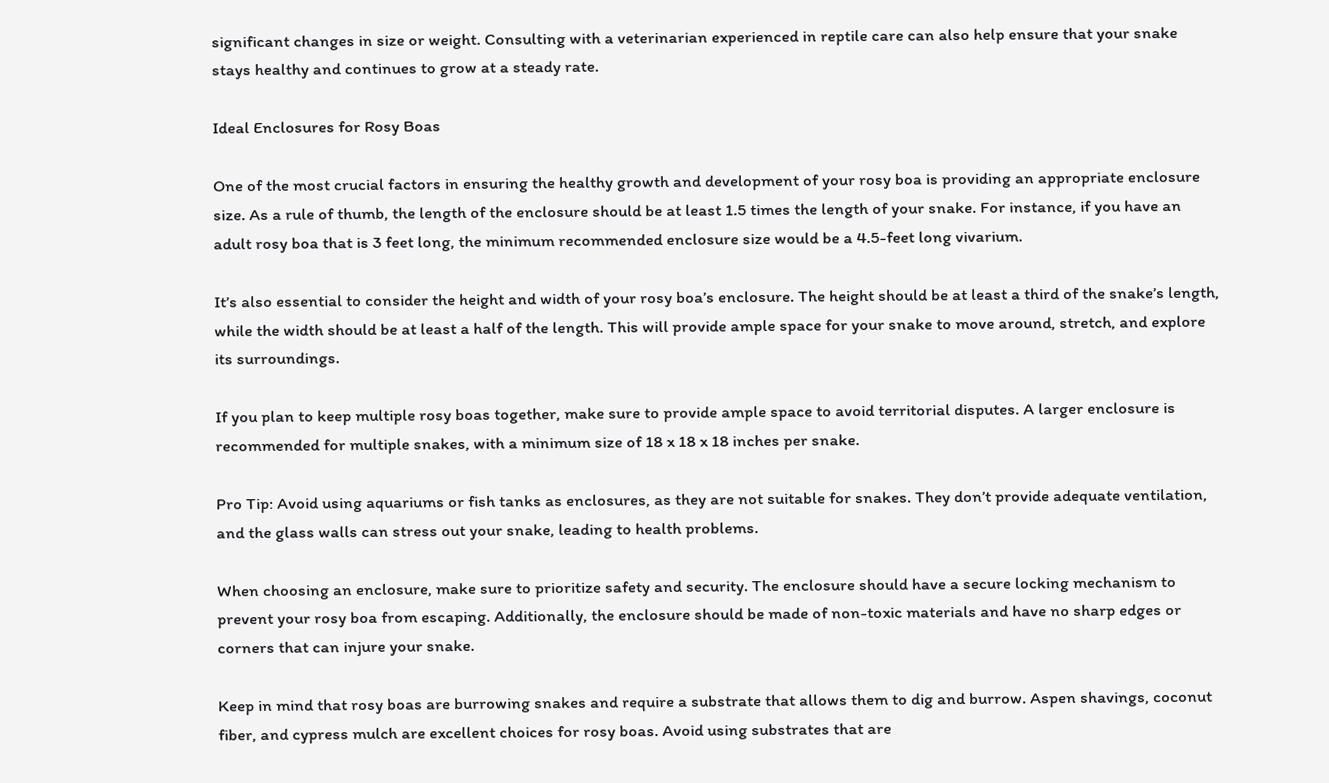significant changes in size or weight. Consulting with a veterinarian experienced in reptile care can also help ensure that your snake stays healthy and continues to grow at a steady rate.

Ideal Enclosures for Rosy Boas

One of the most crucial factors in ensuring the healthy growth and development of your rosy boa is providing an appropriate enclosure size. As a rule of thumb, the length of the enclosure should be at least 1.5 times the length of your snake. For instance, if you have an adult rosy boa that is 3 feet long, the minimum recommended enclosure size would be a 4.5-feet long vivarium.

It’s also essential to consider the height and width of your rosy boa’s enclosure. The height should be at least a third of the snake’s length, while the width should be at least a half of the length. This will provide ample space for your snake to move around, stretch, and explore its surroundings.

If you plan to keep multiple rosy boas together, make sure to provide ample space to avoid territorial disputes. A larger enclosure is recommended for multiple snakes, with a minimum size of 18 x 18 x 18 inches per snake.

Pro Tip: Avoid using aquariums or fish tanks as enclosures, as they are not suitable for snakes. They don’t provide adequate ventilation, and the glass walls can stress out your snake, leading to health problems.

When choosing an enclosure, make sure to prioritize safety and security. The enclosure should have a secure locking mechanism to prevent your rosy boa from escaping. Additionally, the enclosure should be made of non-toxic materials and have no sharp edges or corners that can injure your snake.

Keep in mind that rosy boas are burrowing snakes and require a substrate that allows them to dig and burrow. Aspen shavings, coconut fiber, and cypress mulch are excellent choices for rosy boas. Avoid using substrates that are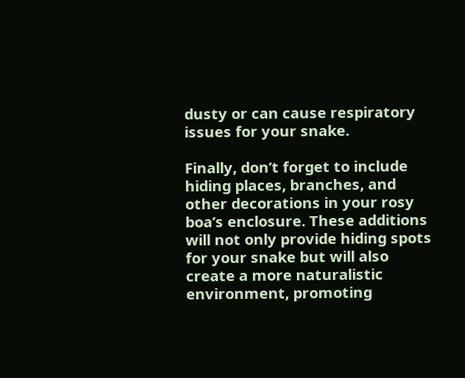dusty or can cause respiratory issues for your snake.

Finally, don’t forget to include hiding places, branches, and other decorations in your rosy boa’s enclosure. These additions will not only provide hiding spots for your snake but will also create a more naturalistic environment, promoting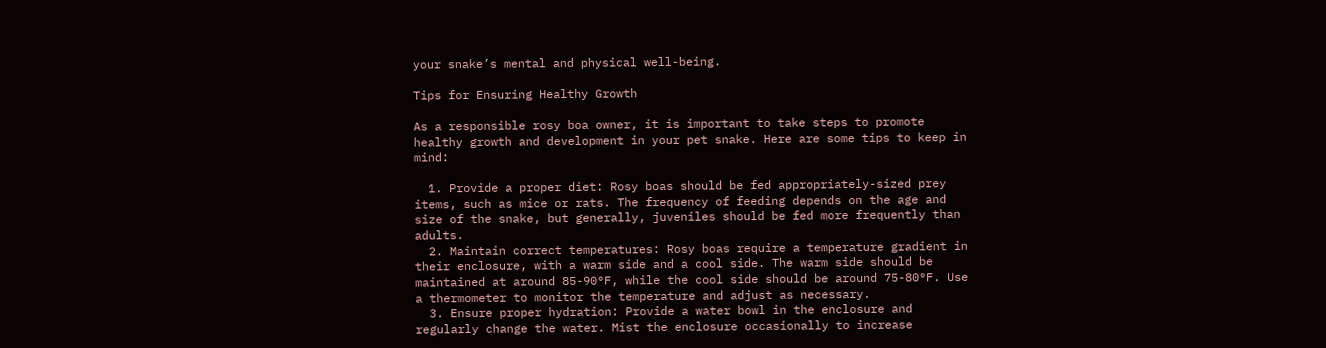your snake’s mental and physical well-being.

Tips for Ensuring Healthy Growth

As a responsible rosy boa owner, it is important to take steps to promote healthy growth and development in your pet snake. Here are some tips to keep in mind:

  1. Provide a proper diet: Rosy boas should be fed appropriately-sized prey items, such as mice or rats. The frequency of feeding depends on the age and size of the snake, but generally, juveniles should be fed more frequently than adults.
  2. Maintain correct temperatures: Rosy boas require a temperature gradient in their enclosure, with a warm side and a cool side. The warm side should be maintained at around 85-90°F, while the cool side should be around 75-80°F. Use a thermometer to monitor the temperature and adjust as necessary.
  3. Ensure proper hydration: Provide a water bowl in the enclosure and regularly change the water. Mist the enclosure occasionally to increase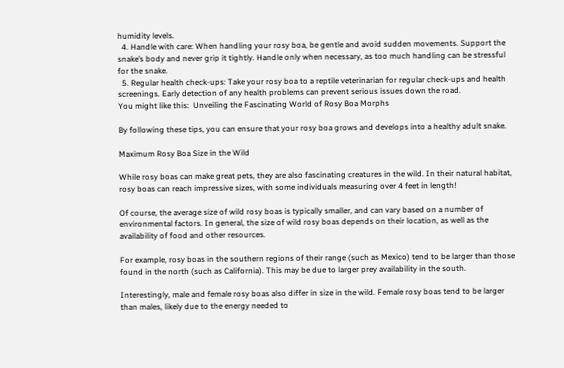humidity levels.
  4. Handle with care: When handling your rosy boa, be gentle and avoid sudden movements. Support the snake’s body and never grip it tightly. Handle only when necessary, as too much handling can be stressful for the snake.
  5. Regular health check-ups: Take your rosy boa to a reptile veterinarian for regular check-ups and health screenings. Early detection of any health problems can prevent serious issues down the road.
You might like this:  Unveiling the Fascinating World of Rosy Boa Morphs

By following these tips, you can ensure that your rosy boa grows and develops into a healthy adult snake.

Maximum Rosy Boa Size in the Wild

While rosy boas can make great pets, they are also fascinating creatures in the wild. In their natural habitat, rosy boas can reach impressive sizes, with some individuals measuring over 4 feet in length!

Of course, the average size of wild rosy boas is typically smaller, and can vary based on a number of environmental factors. In general, the size of wild rosy boas depends on their location, as well as the availability of food and other resources.

For example, rosy boas in the southern regions of their range (such as Mexico) tend to be larger than those found in the north (such as California). This may be due to larger prey availability in the south.

Interestingly, male and female rosy boas also differ in size in the wild. Female rosy boas tend to be larger than males, likely due to the energy needed to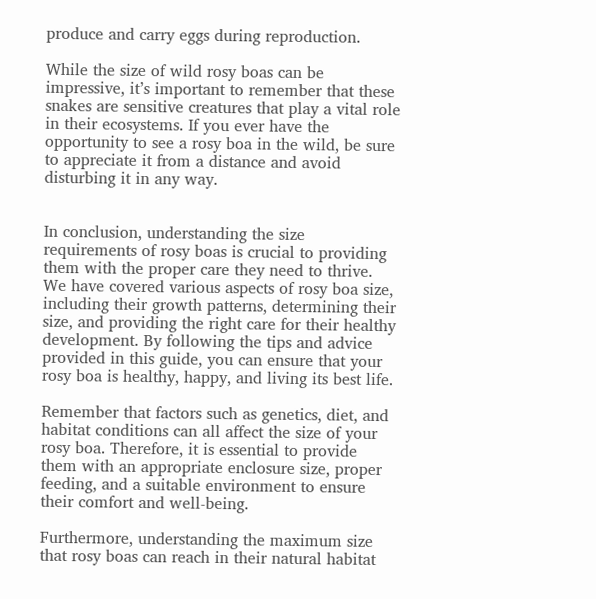produce and carry eggs during reproduction.

While the size of wild rosy boas can be impressive, it’s important to remember that these snakes are sensitive creatures that play a vital role in their ecosystems. If you ever have the opportunity to see a rosy boa in the wild, be sure to appreciate it from a distance and avoid disturbing it in any way.


In conclusion, understanding the size requirements of rosy boas is crucial to providing them with the proper care they need to thrive. We have covered various aspects of rosy boa size, including their growth patterns, determining their size, and providing the right care for their healthy development. By following the tips and advice provided in this guide, you can ensure that your rosy boa is healthy, happy, and living its best life.

Remember that factors such as genetics, diet, and habitat conditions can all affect the size of your rosy boa. Therefore, it is essential to provide them with an appropriate enclosure size, proper feeding, and a suitable environment to ensure their comfort and well-being.

Furthermore, understanding the maximum size that rosy boas can reach in their natural habitat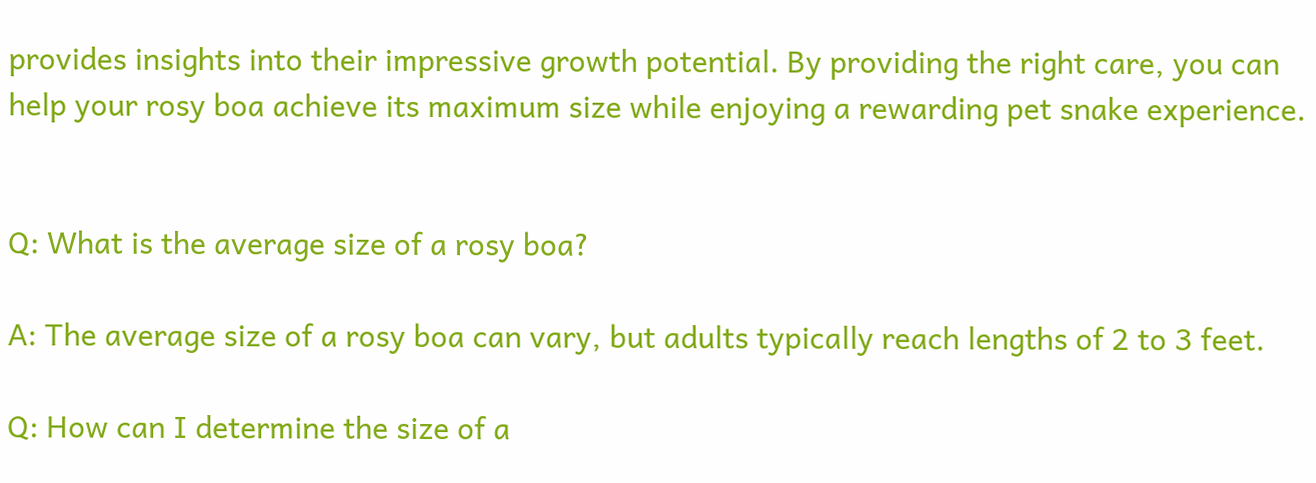provides insights into their impressive growth potential. By providing the right care, you can help your rosy boa achieve its maximum size while enjoying a rewarding pet snake experience.


Q: What is the average size of a rosy boa?

A: The average size of a rosy boa can vary, but adults typically reach lengths of 2 to 3 feet.

Q: How can I determine the size of a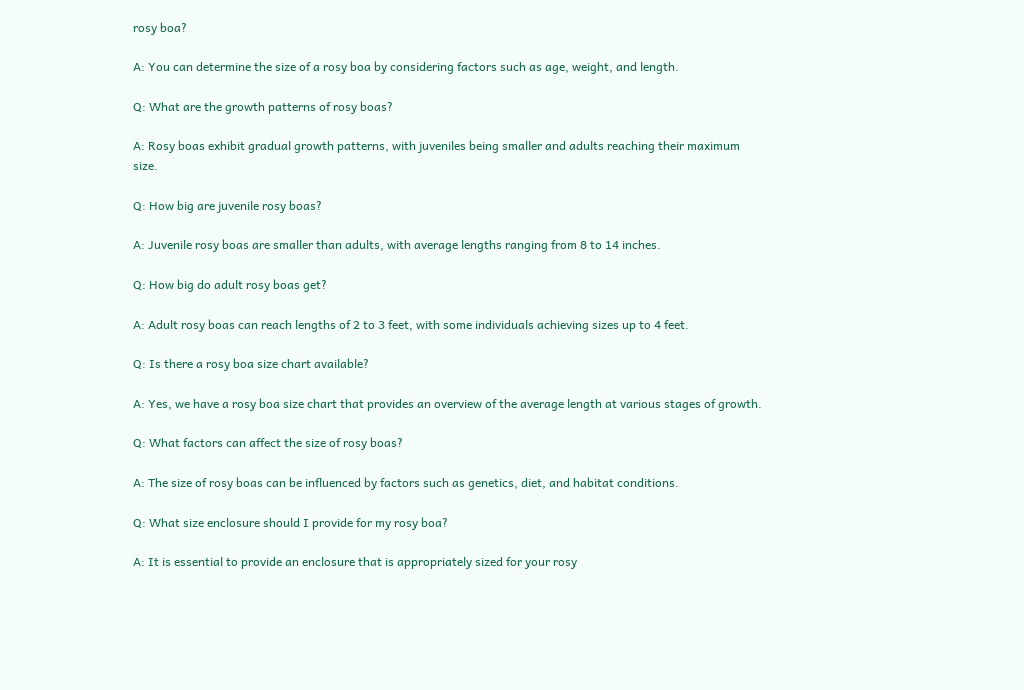rosy boa?

A: You can determine the size of a rosy boa by considering factors such as age, weight, and length.

Q: What are the growth patterns of rosy boas?

A: Rosy boas exhibit gradual growth patterns, with juveniles being smaller and adults reaching their maximum size.

Q: How big are juvenile rosy boas?

A: Juvenile rosy boas are smaller than adults, with average lengths ranging from 8 to 14 inches.

Q: How big do adult rosy boas get?

A: Adult rosy boas can reach lengths of 2 to 3 feet, with some individuals achieving sizes up to 4 feet.

Q: Is there a rosy boa size chart available?

A: Yes, we have a rosy boa size chart that provides an overview of the average length at various stages of growth.

Q: What factors can affect the size of rosy boas?

A: The size of rosy boas can be influenced by factors such as genetics, diet, and habitat conditions.

Q: What size enclosure should I provide for my rosy boa?

A: It is essential to provide an enclosure that is appropriately sized for your rosy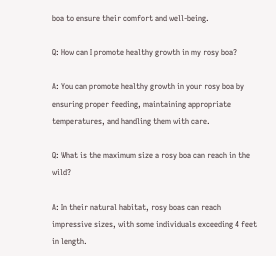boa to ensure their comfort and well-being.

Q: How can I promote healthy growth in my rosy boa?

A: You can promote healthy growth in your rosy boa by ensuring proper feeding, maintaining appropriate temperatures, and handling them with care.

Q: What is the maximum size a rosy boa can reach in the wild?

A: In their natural habitat, rosy boas can reach impressive sizes, with some individuals exceeding 4 feet in length.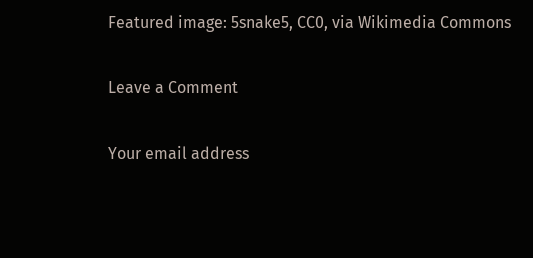Featured image: 5snake5, CC0, via Wikimedia Commons

Leave a Comment

Your email address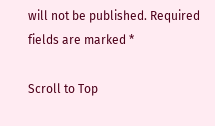will not be published. Required fields are marked *

Scroll to Top